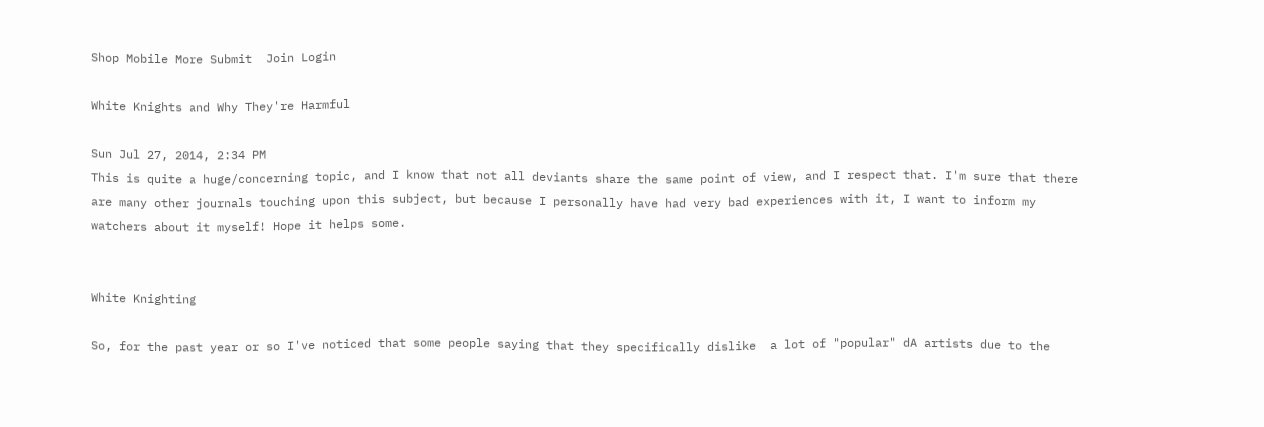Shop Mobile More Submit  Join Login

White Knights and Why They're Harmful

Sun Jul 27, 2014, 2:34 PM
This is quite a huge/concerning topic, and I know that not all deviants share the same point of view, and I respect that. I'm sure that there are many other journals touching upon this subject, but because I personally have had very bad experiences with it, I want to inform my watchers about it myself! Hope it helps some.


White Knighting

So, for the past year or so I've noticed that some people saying that they specifically dislike  a lot of "popular" dA artists due to the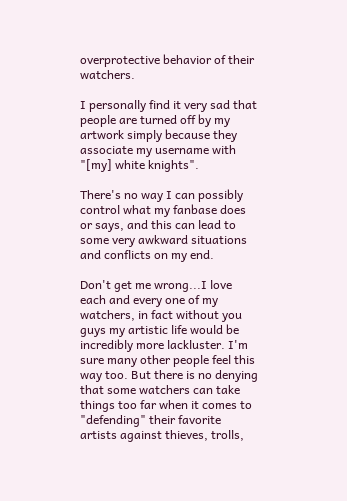overprotective behavior of their watchers.

I personally find it very sad that people are turned off by my artwork simply because they associate my username with "[my] white knights".

There's no way I can possibly control what my fanbase does or says, and this can lead to some very awkward situations and conflicts on my end.

Don't get me wrong...I love each and every one of my watchers, in fact without you guys my artistic life would be incredibly more lackluster. I'm sure many other people feel this way too. But there is no denying that some watchers can take things too far when it comes to "defending" their favorite artists against thieves, trolls,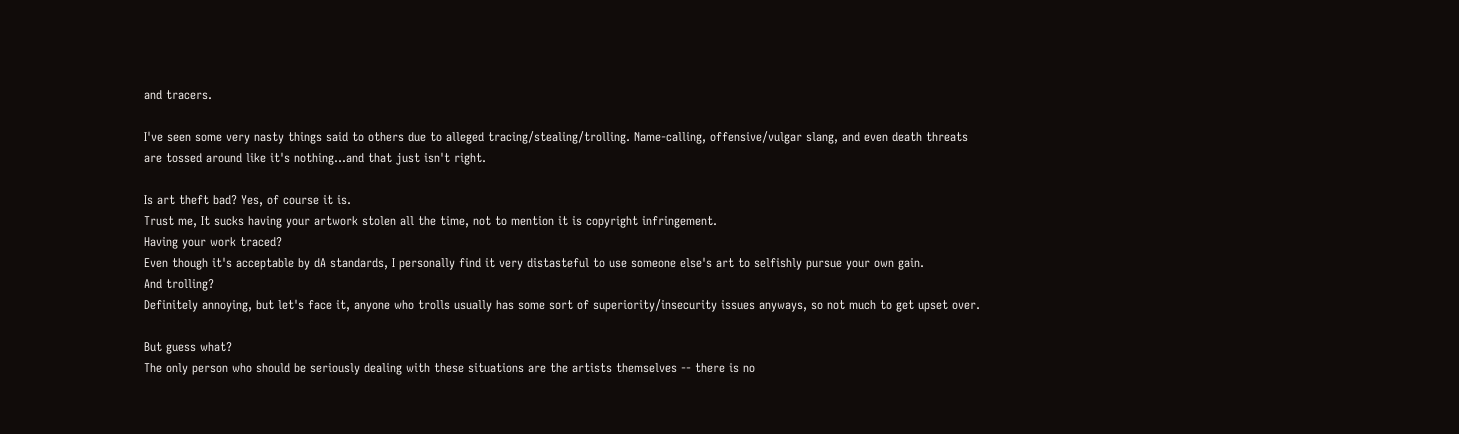and tracers.

I've seen some very nasty things said to others due to alleged tracing/stealing/trolling. Name-calling, offensive/vulgar slang, and even death threats are tossed around like it's nothing...and that just isn't right.

Is art theft bad? Yes, of course it is.
Trust me, It sucks having your artwork stolen all the time, not to mention it is copyright infringement.
Having your work traced?
Even though it's acceptable by dA standards, I personally find it very distasteful to use someone else's art to selfishly pursue your own gain.
And trolling?
Definitely annoying, but let's face it, anyone who trolls usually has some sort of superiority/insecurity issues anyways, so not much to get upset over.

But guess what?
The only person who should be seriously dealing with these situations are the artists themselves -- there is no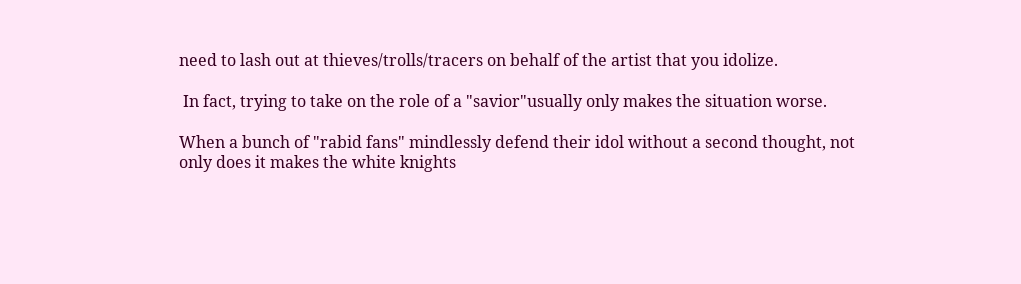need to lash out at thieves/trolls/tracers on behalf of the artist that you idolize.

 In fact, trying to take on the role of a "savior"usually only makes the situation worse.

When a bunch of "rabid fans" mindlessly defend their idol without a second thought, not only does it makes the white knights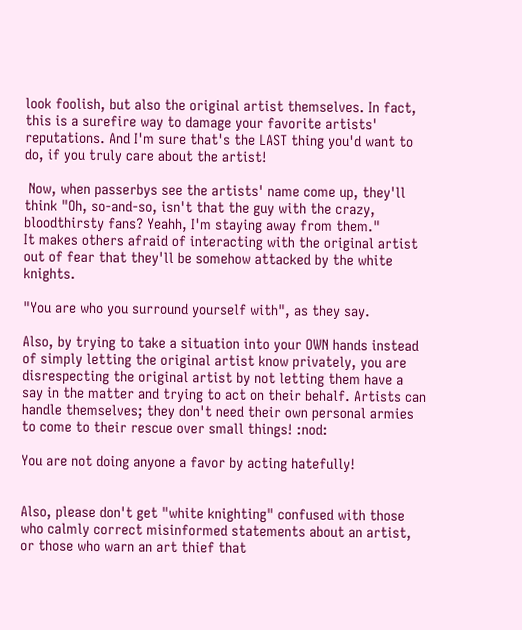look foolish, but also the original artist themselves. In fact, this is a surefire way to damage your favorite artists' reputations. And I'm sure that's the LAST thing you'd want to do, if you truly care about the artist!

 Now, when passerbys see the artists' name come up, they'll think "Oh, so-and-so, isn't that the guy with the crazy, bloodthirsty fans? Yeahh, I'm staying away from them."
It makes others afraid of interacting with the original artist out of fear that they'll be somehow attacked by the white knights.

"You are who you surround yourself with", as they say.

Also, by trying to take a situation into your OWN hands instead of simply letting the original artist know privately, you are disrespecting the original artist by not letting them have a say in the matter and trying to act on their behalf. Artists can handle themselves; they don't need their own personal armies to come to their rescue over small things! :nod:

You are not doing anyone a favor by acting hatefully!


Also, please don't get "white knighting" confused with those who calmly correct misinformed statements about an artist, or those who warn an art thief that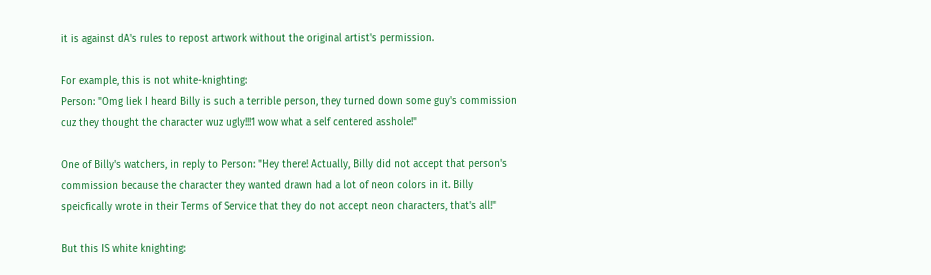it is against dA's rules to repost artwork without the original artist's permission.

For example, this is not white-knighting:
Person: "Omg liek I heard Billy is such a terrible person, they turned down some guy's commission cuz they thought the character wuz ugly!!!1 wow what a self centered asshole!"

One of Billy's watchers, in reply to Person: "Hey there! Actually, Billy did not accept that person's commission because the character they wanted drawn had a lot of neon colors in it. Billy speicfically wrote in their Terms of Service that they do not accept neon characters, that's all!"

But this IS white knighting: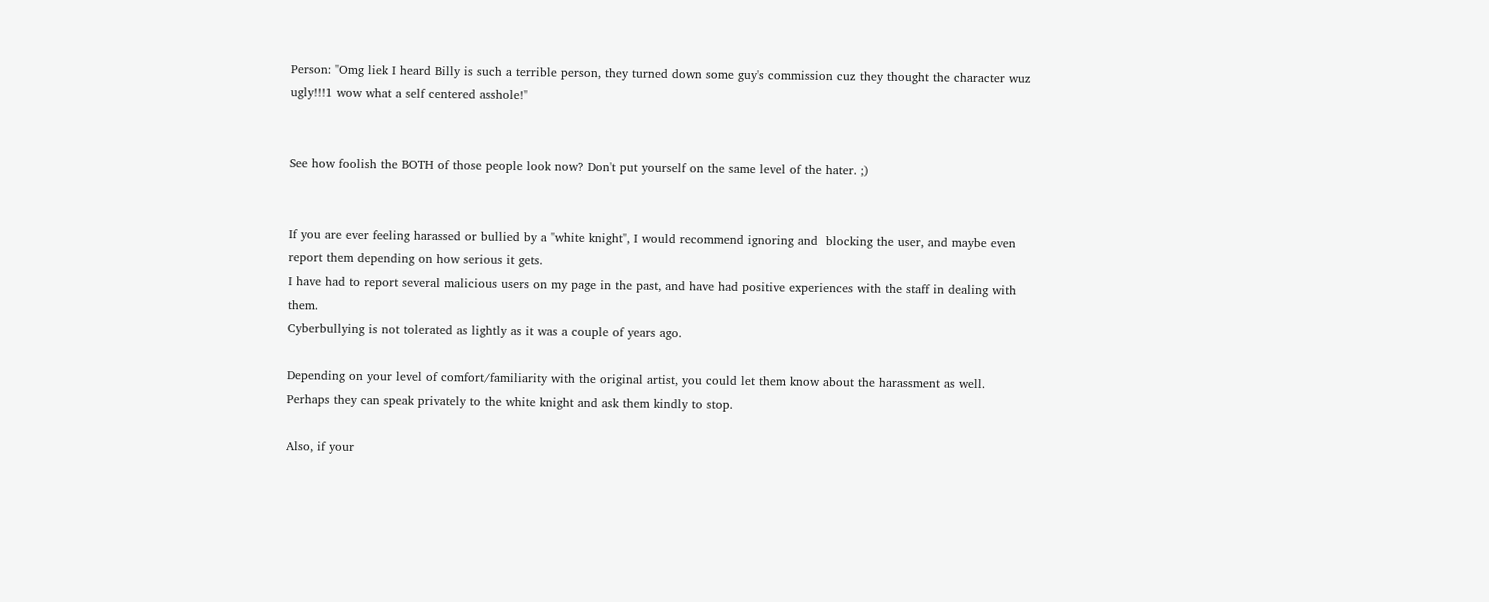Person: "Omg liek I heard Billy is such a terrible person, they turned down some guy's commission cuz they thought the character wuz ugly!!!1 wow what a self centered asshole!"


See how foolish the BOTH of those people look now? Don't put yourself on the same level of the hater. ;)


If you are ever feeling harassed or bullied by a "white knight", I would recommend ignoring and  blocking the user, and maybe even report them depending on how serious it gets.
I have had to report several malicious users on my page in the past, and have had positive experiences with the staff in dealing with them.
Cyberbullying is not tolerated as lightly as it was a couple of years ago.

Depending on your level of comfort/familiarity with the original artist, you could let them know about the harassment as well.
Perhaps they can speak privately to the white knight and ask them kindly to stop.

Also, if your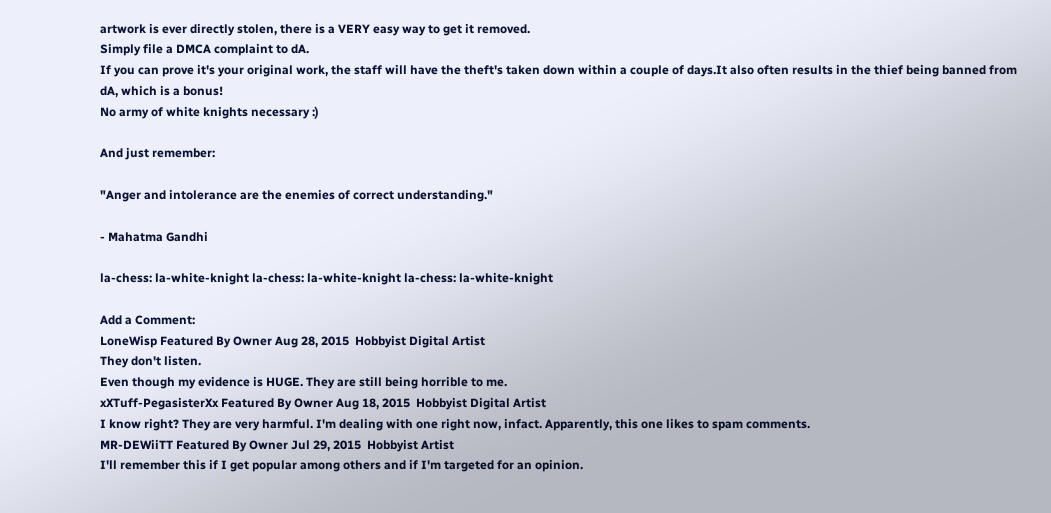artwork is ever directly stolen, there is a VERY easy way to get it removed.
Simply file a DMCA complaint to dA.
If you can prove it's your original work, the staff will have the theft's taken down within a couple of days.It also often results in the thief being banned from dA, which is a bonus!
No army of white knights necessary :)

And just remember:

"Anger and intolerance are the enemies of correct understanding."

- Mahatma Gandhi

la-chess: la-white-knight la-chess: la-white-knight la-chess: la-white-knight

Add a Comment:
LoneWisp Featured By Owner Aug 28, 2015  Hobbyist Digital Artist
They don't listen.
Even though my evidence is HUGE. They are still being horrible to me.
xXTuff-PegasisterXx Featured By Owner Aug 18, 2015  Hobbyist Digital Artist
I know right? They are very harmful. I'm dealing with one right now, infact. Apparently, this one likes to spam comments.
MR-DEWiiTT Featured By Owner Jul 29, 2015  Hobbyist Artist
I'll remember this if I get popular among others and if I'm targeted for an opinion.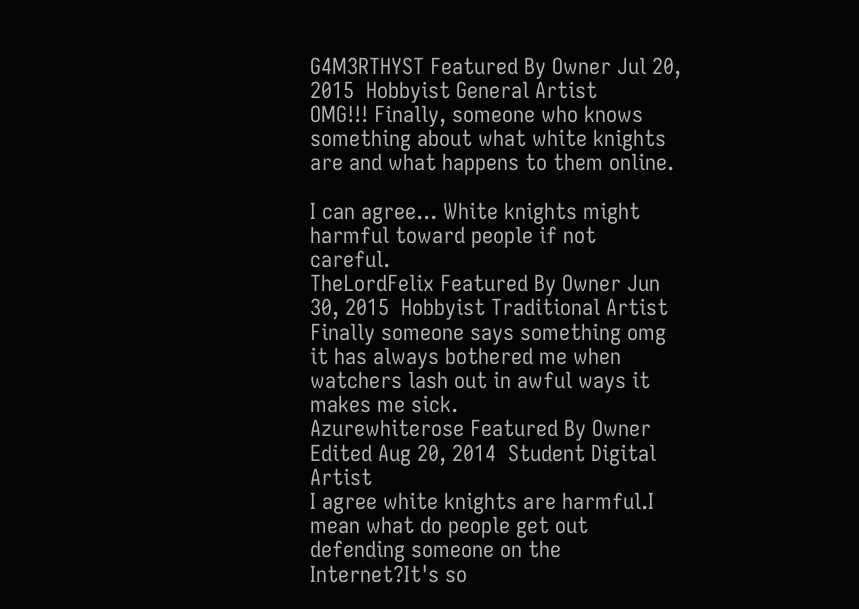G4M3RTHYST Featured By Owner Jul 20, 2015  Hobbyist General Artist
OMG!!! Finally, someone who knows something about what white knights are and what happens to them online.

I can agree... White knights might harmful toward people if not careful.
TheLordFelix Featured By Owner Jun 30, 2015  Hobbyist Traditional Artist
Finally someone says something omg
it has always bothered me when watchers lash out in awful ways it makes me sick.
Azurewhiterose Featured By Owner Edited Aug 20, 2014  Student Digital Artist
I agree white knights are harmful.I mean what do people get out defending someone on the Internet?It's so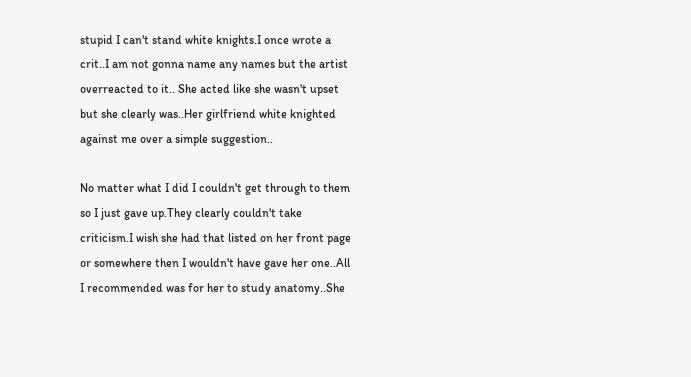stupid I can't stand white knights.I once wrote a crit..I am not gonna name any names but the artist overreacted to it.. She acted like she wasn't upset but she clearly was..Her girlfriend white knighted against me over a simple suggestion..

No matter what I did I couldn't get through to them so I just gave up.They clearly couldn't take criticism.I wish she had that listed on her front page or somewhere then I wouldn't have gave her one..All I recommended was for her to study anatomy..She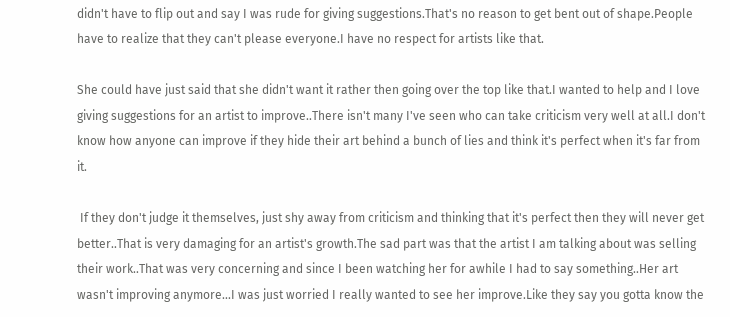didn't have to flip out and say I was rude for giving suggestions.That's no reason to get bent out of shape.People have to realize that they can't please everyone.I have no respect for artists like that.

She could have just said that she didn't want it rather then going over the top like that.I wanted to help and I love giving suggestions for an artist to improve..There isn't many I've seen who can take criticism very well at all.I don't know how anyone can improve if they hide their art behind a bunch of lies and think it's perfect when it's far from it.

 If they don't judge it themselves, just shy away from criticism and thinking that it's perfect then they will never get better..That is very damaging for an artist's growth.The sad part was that the artist I am talking about was selling their work..That was very concerning and since I been watching her for awhile I had to say something..Her art wasn't improving anymore...I was just worried I really wanted to see her improve.Like they say you gotta know the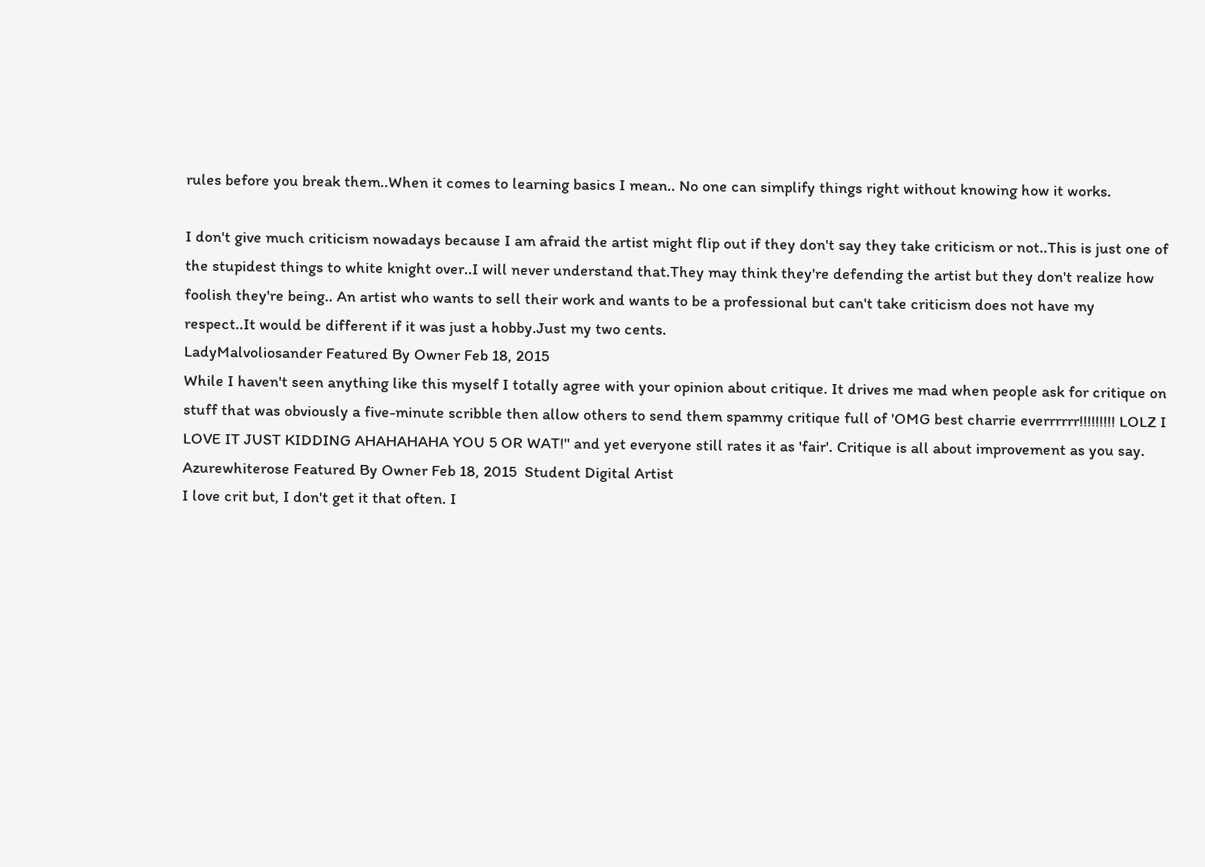rules before you break them..When it comes to learning basics I mean.. No one can simplify things right without knowing how it works.

I don't give much criticism nowadays because I am afraid the artist might flip out if they don't say they take criticism or not..This is just one of the stupidest things to white knight over..I will never understand that.They may think they're defending the artist but they don't realize how foolish they're being.. An artist who wants to sell their work and wants to be a professional but can't take criticism does not have my respect..It would be different if it was just a hobby.Just my two cents.
LadyMalvoliosander Featured By Owner Feb 18, 2015
While I haven't seen anything like this myself I totally agree with your opinion about critique. It drives me mad when people ask for critique on stuff that was obviously a five-minute scribble then allow others to send them spammy critique full of 'OMG best charrie everrrrrr!!!!!!!!! LOLZ I LOVE IT JUST KIDDING AHAHAHAHA YOU 5 OR WAT!'' and yet everyone still rates it as 'fair'. Critique is all about improvement as you say.
Azurewhiterose Featured By Owner Feb 18, 2015  Student Digital Artist
I love crit but, I don't get it that often. I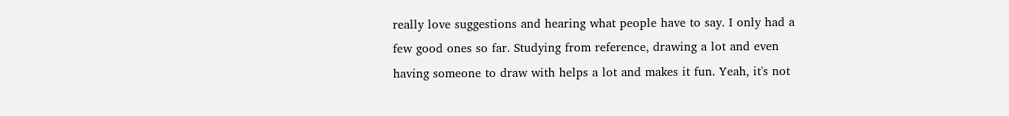really love suggestions and hearing what people have to say. I only had a few good ones so far. Studying from reference, drawing a lot and even having someone to draw with helps a lot and makes it fun. Yeah, it's not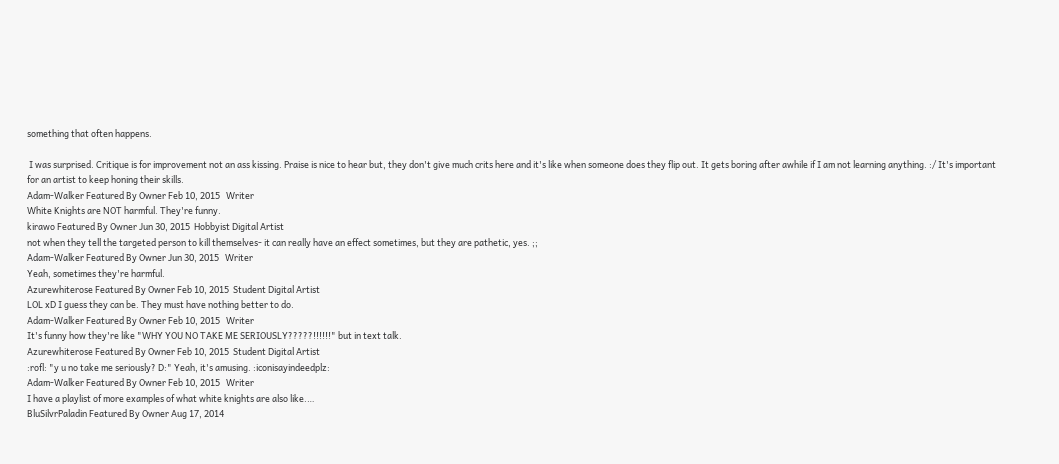something that often happens.

 I was surprised. Critique is for improvement not an ass kissing. Praise is nice to hear but, they don't give much crits here and it's like when someone does they flip out. It gets boring after awhile if I am not learning anything. :/ It's important for an artist to keep honing their skills.
Adam-Walker Featured By Owner Feb 10, 2015   Writer
White Knights are NOT harmful. They're funny.
kirawo Featured By Owner Jun 30, 2015  Hobbyist Digital Artist
not when they tell the targeted person to kill themselves- it can really have an effect sometimes, but they are pathetic, yes. ;;
Adam-Walker Featured By Owner Jun 30, 2015   Writer
Yeah, sometimes they're harmful.
Azurewhiterose Featured By Owner Feb 10, 2015  Student Digital Artist
LOL xD I guess they can be. They must have nothing better to do.
Adam-Walker Featured By Owner Feb 10, 2015   Writer
It's funny how they're like "WHY YOU NO TAKE ME SERIOUSLY?????!!!!!!" but in text talk.
Azurewhiterose Featured By Owner Feb 10, 2015  Student Digital Artist
:rofl: "y u no take me seriously? D:" Yeah, it's amusing. :iconisayindeedplz:
Adam-Walker Featured By Owner Feb 10, 2015   Writer
I have a playlist of more examples of what white knights are also like.…
BluSilvrPaladin Featured By Owner Aug 17, 2014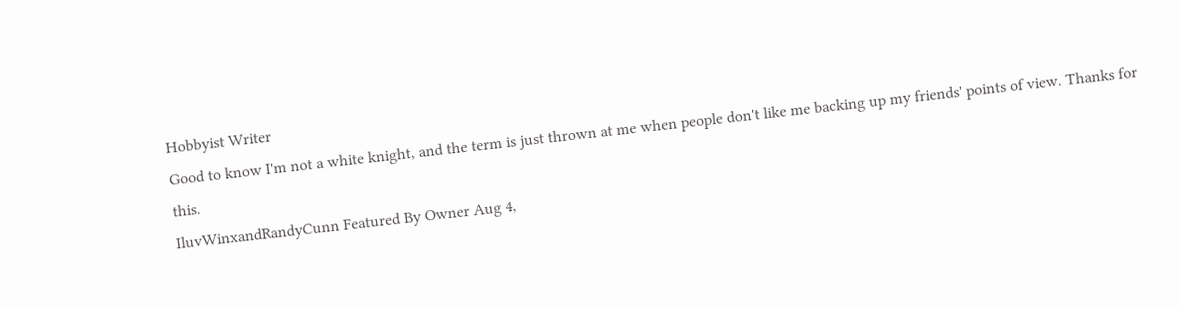Hobbyist Writer
Good to know I'm not a white knight, and the term is just thrown at me when people don't like me backing up my friends' points of view. Thanks for this.
IluvWinxandRandyCunn Featured By Owner Aug 4,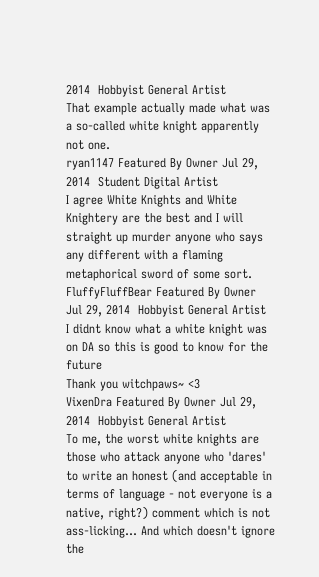2014  Hobbyist General Artist
That example actually made what was a so-called white knight apparently not one.
ryan1147 Featured By Owner Jul 29, 2014  Student Digital Artist
I agree White Knights and White Knightery are the best and I will straight up murder anyone who says any different with a flaming metaphorical sword of some sort.
FluffyFluffBear Featured By Owner Jul 29, 2014  Hobbyist General Artist
I didnt know what a white knight was on DA so this is good to know for the future
Thank you witchpaws~ <3
VixenDra Featured By Owner Jul 29, 2014  Hobbyist General Artist
To me, the worst white knights are those who attack anyone who 'dares' to write an honest (and acceptable in terms of language - not everyone is a native, right?) comment which is not ass-licking... And which doesn't ignore the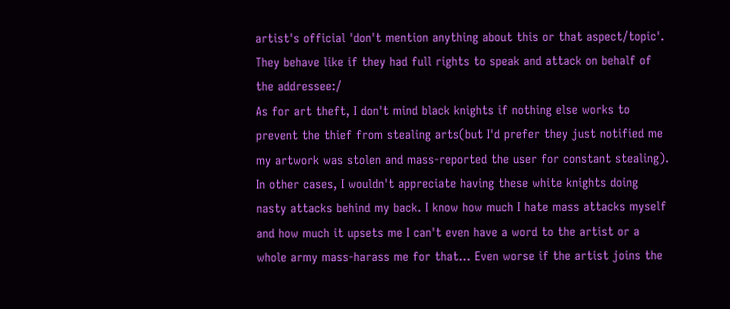artist's official 'don't mention anything about this or that aspect/topic'. They behave like if they had full rights to speak and attack on behalf of the addressee:/
As for art theft, I don't mind black knights if nothing else works to prevent the thief from stealing arts(but I'd prefer they just notified me my artwork was stolen and mass-reported the user for constant stealing). In other cases, I wouldn't appreciate having these white knights doing nasty attacks behind my back. I know how much I hate mass attacks myself and how much it upsets me I can't even have a word to the artist or a whole army mass-harass me for that... Even worse if the artist joins the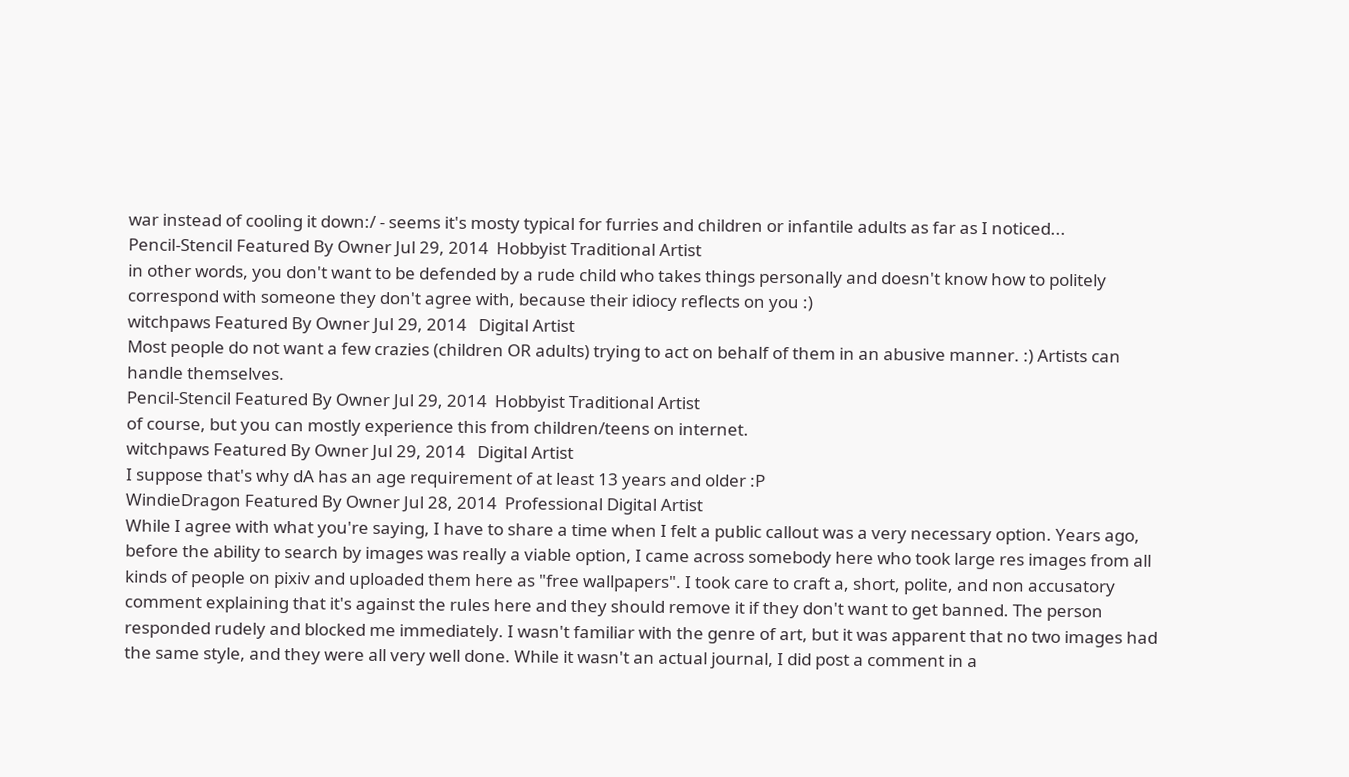war instead of cooling it down:/ - seems it's mosty typical for furries and children or infantile adults as far as I noticed...
Pencil-Stencil Featured By Owner Jul 29, 2014  Hobbyist Traditional Artist
in other words, you don't want to be defended by a rude child who takes things personally and doesn't know how to politely correspond with someone they don't agree with, because their idiocy reflects on you :)
witchpaws Featured By Owner Jul 29, 2014   Digital Artist
Most people do not want a few crazies (children OR adults) trying to act on behalf of them in an abusive manner. :) Artists can handle themselves.
Pencil-Stencil Featured By Owner Jul 29, 2014  Hobbyist Traditional Artist
of course, but you can mostly experience this from children/teens on internet.
witchpaws Featured By Owner Jul 29, 2014   Digital Artist
I suppose that's why dA has an age requirement of at least 13 years and older :P
WindieDragon Featured By Owner Jul 28, 2014  Professional Digital Artist
While I agree with what you're saying, I have to share a time when I felt a public callout was a very necessary option. Years ago, before the ability to search by images was really a viable option, I came across somebody here who took large res images from all kinds of people on pixiv and uploaded them here as "free wallpapers". I took care to craft a, short, polite, and non accusatory comment explaining that it's against the rules here and they should remove it if they don't want to get banned. The person responded rudely and blocked me immediately. I wasn't familiar with the genre of art, but it was apparent that no two images had the same style, and they were all very well done. While it wasn't an actual journal, I did post a comment in a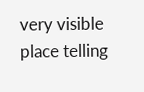very visible place telling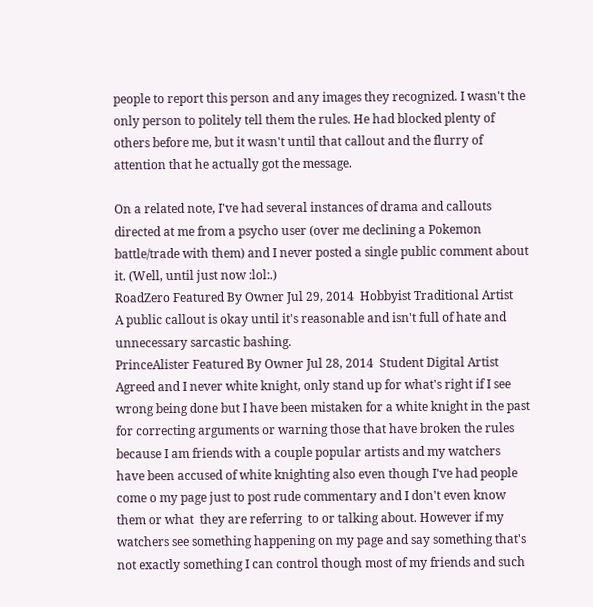people to report this person and any images they recognized. I wasn't the only person to politely tell them the rules. He had blocked plenty of others before me, but it wasn't until that callout and the flurry of attention that he actually got the message.

On a related note, I've had several instances of drama and callouts directed at me from a psycho user (over me declining a Pokemon battle/trade with them) and I never posted a single public comment about it. (Well, until just now :lol:.)
RoadZero Featured By Owner Jul 29, 2014  Hobbyist Traditional Artist
A public callout is okay until it's reasonable and isn't full of hate and unnecessary sarcastic bashing.
PrinceAlister Featured By Owner Jul 28, 2014  Student Digital Artist
Agreed and I never white knight, only stand up for what's right if I see wrong being done but I have been mistaken for a white knight in the past for correcting arguments or warning those that have broken the rules because I am friends with a couple popular artists and my watchers have been accused of white knighting also even though I've had people come o my page just to post rude commentary and I don't even know them or what  they are referring  to or talking about. However if my watchers see something happening on my page and say something that's not exactly something I can control though most of my friends and such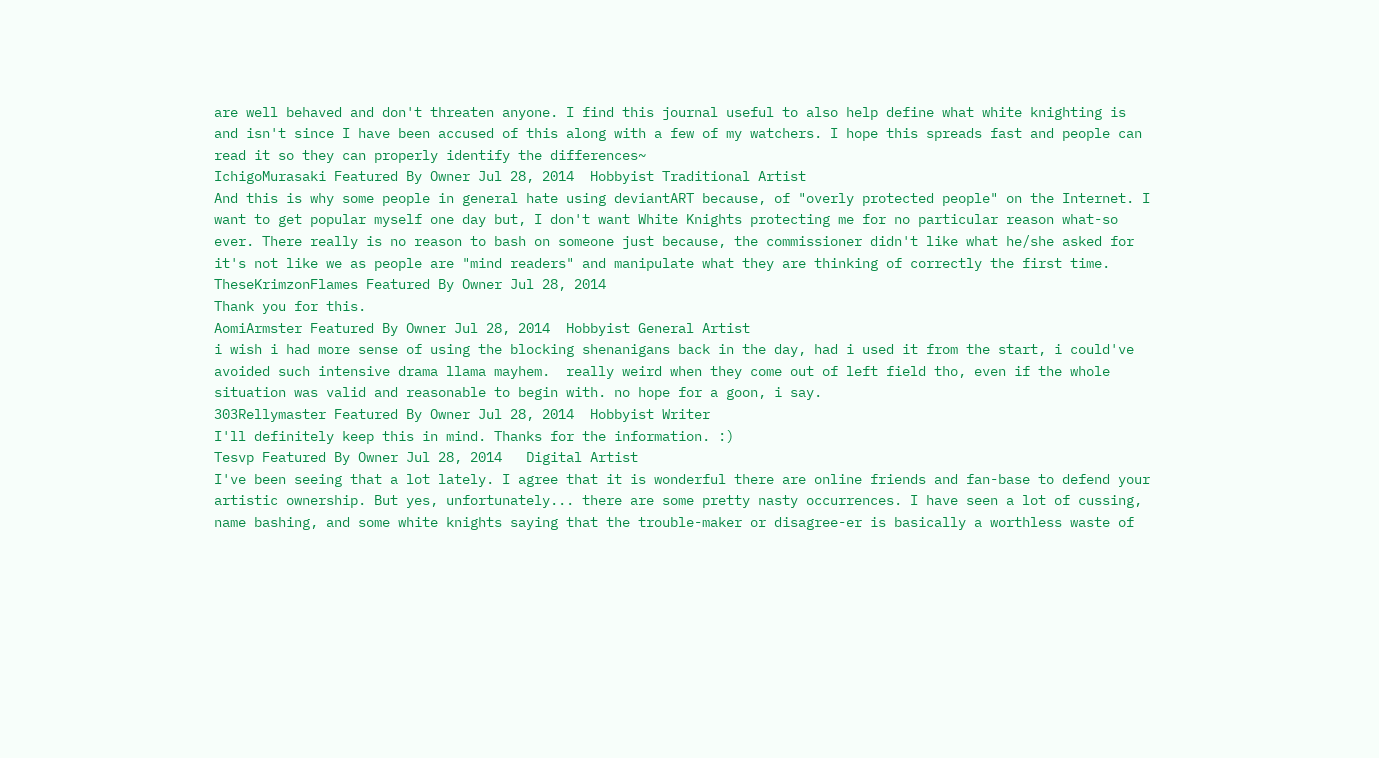are well behaved and don't threaten anyone. I find this journal useful to also help define what white knighting is and isn't since I have been accused of this along with a few of my watchers. I hope this spreads fast and people can read it so they can properly identify the differences~
IchigoMurasaki Featured By Owner Jul 28, 2014  Hobbyist Traditional Artist
And this is why some people in general hate using deviantART because, of "overly protected people" on the Internet. I want to get popular myself one day but, I don't want White Knights protecting me for no particular reason what-so ever. There really is no reason to bash on someone just because, the commissioner didn't like what he/she asked for it's not like we as people are "mind readers" and manipulate what they are thinking of correctly the first time.
TheseKrimzonFlames Featured By Owner Jul 28, 2014
Thank you for this.
AomiArmster Featured By Owner Jul 28, 2014  Hobbyist General Artist
i wish i had more sense of using the blocking shenanigans back in the day, had i used it from the start, i could've avoided such intensive drama llama mayhem.  really weird when they come out of left field tho, even if the whole situation was valid and reasonable to begin with. no hope for a goon, i say.
303Rellymaster Featured By Owner Jul 28, 2014  Hobbyist Writer
I'll definitely keep this in mind. Thanks for the information. :)
Tesvp Featured By Owner Jul 28, 2014   Digital Artist
I've been seeing that a lot lately. I agree that it is wonderful there are online friends and fan-base to defend your artistic ownership. But yes, unfortunately... there are some pretty nasty occurrences. I have seen a lot of cussing, name bashing, and some white knights saying that the trouble-maker or disagree-er is basically a worthless waste of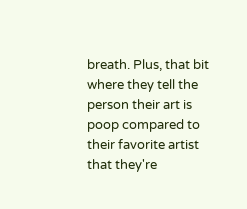breath. Plus, that bit where they tell the person their art is poop compared to their favorite artist that they're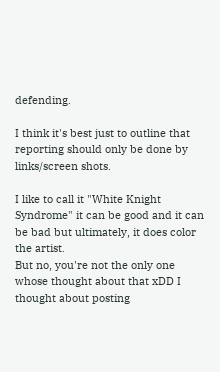defending.

I think it's best just to outline that reporting should only be done by links/screen shots.

I like to call it "White Knight Syndrome" it can be good and it can be bad but ultimately, it does color the artist.
But no, you're not the only one whose thought about that xDD I thought about posting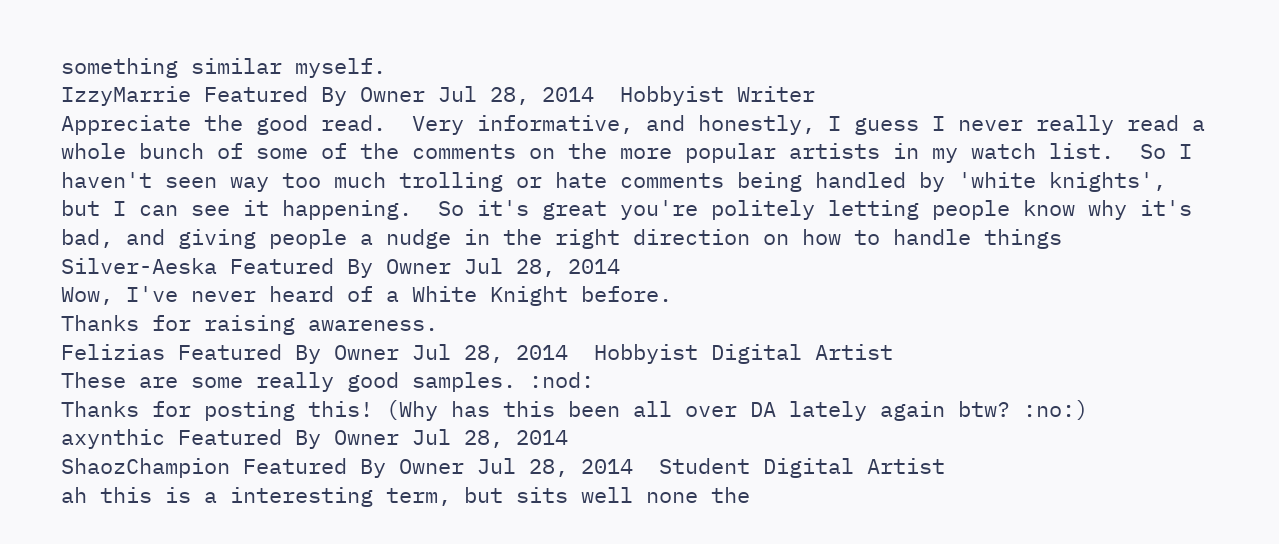something similar myself.
IzzyMarrie Featured By Owner Jul 28, 2014  Hobbyist Writer
Appreciate the good read.  Very informative, and honestly, I guess I never really read a whole bunch of some of the comments on the more popular artists in my watch list.  So I haven't seen way too much trolling or hate comments being handled by 'white knights', but I can see it happening.  So it's great you're politely letting people know why it's bad, and giving people a nudge in the right direction on how to handle things
Silver-Aeska Featured By Owner Jul 28, 2014
Wow, I've never heard of a White Knight before.
Thanks for raising awareness.
Felizias Featured By Owner Jul 28, 2014  Hobbyist Digital Artist
These are some really good samples. :nod:
Thanks for posting this! (Why has this been all over DA lately again btw? :no:)
axynthic Featured By Owner Jul 28, 2014
ShaozChampion Featured By Owner Jul 28, 2014  Student Digital Artist
ah this is a interesting term, but sits well none the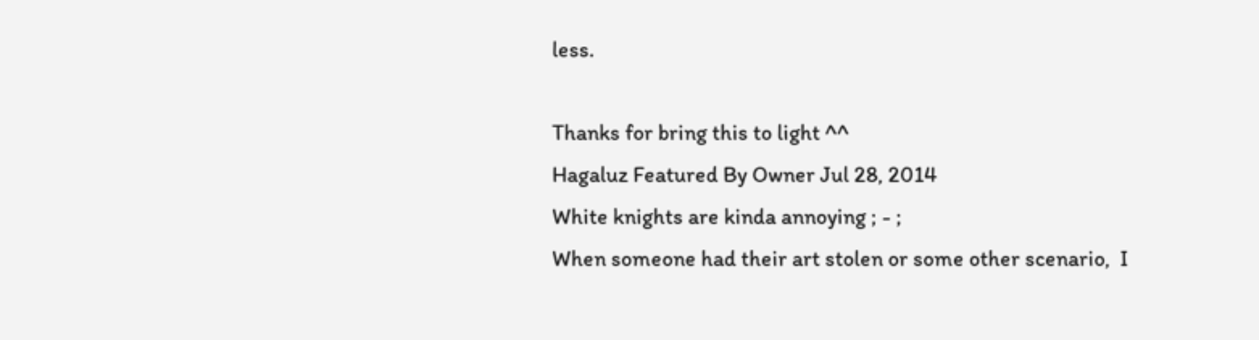less.

Thanks for bring this to light ^^
Hagaluz Featured By Owner Jul 28, 2014
White knights are kinda annoying ; - ;
When someone had their art stolen or some other scenario,  I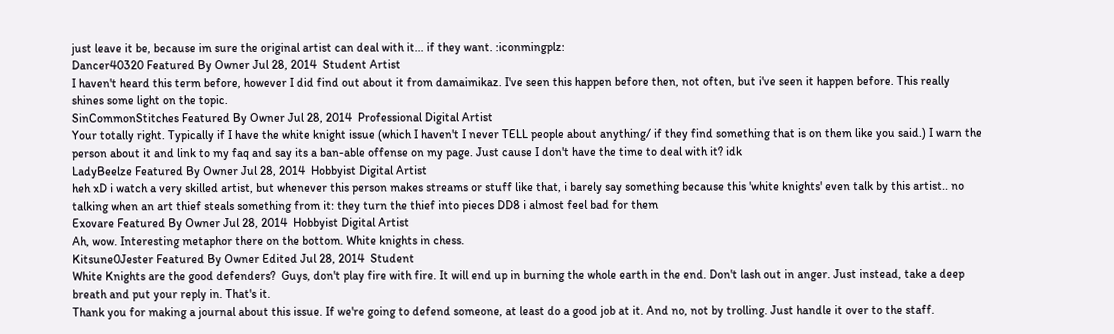just leave it be, because im sure the original artist can deal with it... if they want. :iconmingplz:
Dancer40320 Featured By Owner Jul 28, 2014  Student Artist
I haven't heard this term before, however I did find out about it from damaimikaz. I've seen this happen before then, not often, but i've seen it happen before. This really shines some light on the topic.
SinCommonStitches Featured By Owner Jul 28, 2014  Professional Digital Artist
Your totally right. Typically if I have the white knight issue (which I haven't I never TELL people about anything/ if they find something that is on them like you said.) I warn the person about it and link to my faq and say its a ban-able offense on my page. Just cause I don't have the time to deal with it? idk
LadyBeelze Featured By Owner Jul 28, 2014  Hobbyist Digital Artist
heh xD i watch a very skilled artist, but whenever this person makes streams or stuff like that, i barely say something because this 'white knights' even talk by this artist.. no talking when an art thief steals something from it: they turn the thief into pieces DD8 i almost feel bad for them
Exovare Featured By Owner Jul 28, 2014  Hobbyist Digital Artist
Ah, wow. Interesting metaphor there on the bottom. White knights in chess.
Kitsune0Jester Featured By Owner Edited Jul 28, 2014  Student
White Knights are the good defenders?  Guys, don't play fire with fire. It will end up in burning the whole earth in the end. Don't lash out in anger. Just instead, take a deep breath and put your reply in. That's it.
Thank you for making a journal about this issue. If we're going to defend someone, at least do a good job at it. And no, not by trolling. Just handle it over to the staff.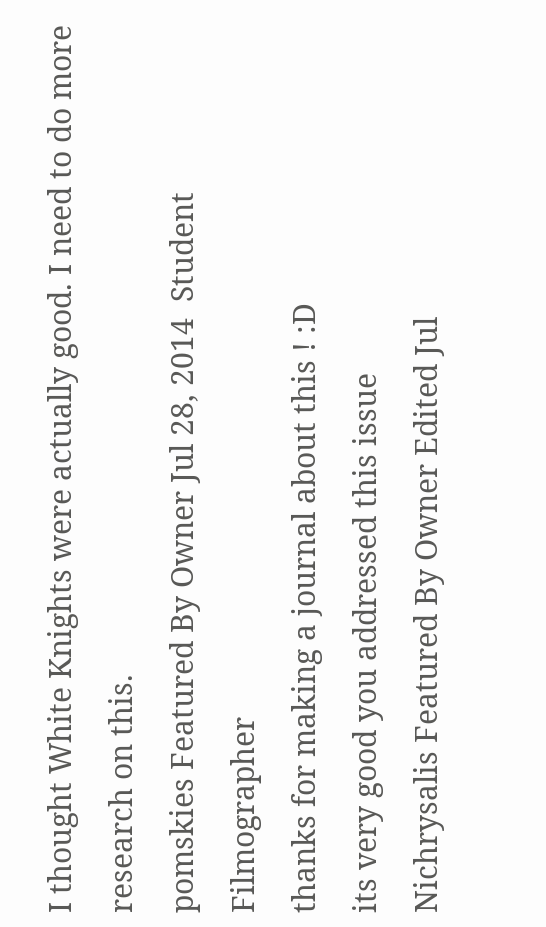I thought White Knights were actually good. I need to do more research on this.
pomskies Featured By Owner Jul 28, 2014  Student Filmographer
thanks for making a journal about this ! :D
its very good you addressed this issue
Nichrysalis Featured By Owner Edited Jul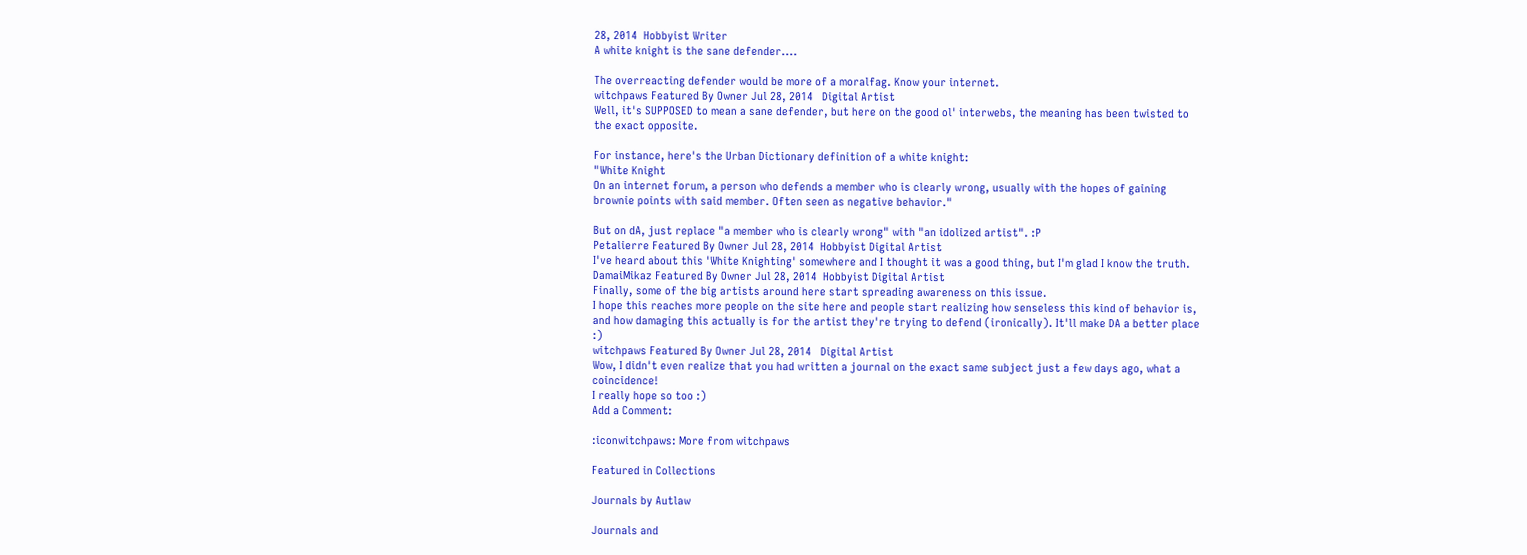28, 2014  Hobbyist Writer
A white knight is the sane defender....

The overreacting defender would be more of a moralfag. Know your internet.
witchpaws Featured By Owner Jul 28, 2014   Digital Artist
Well, it's SUPPOSED to mean a sane defender, but here on the good ol' interwebs, the meaning has been twisted to the exact opposite.

For instance, here's the Urban Dictionary definition of a white knight:
"White Knight
On an internet forum, a person who defends a member who is clearly wrong, usually with the hopes of gaining brownie points with said member. Often seen as negative behavior."

But on dA, just replace "a member who is clearly wrong" with "an idolized artist". :P
Petalierre Featured By Owner Jul 28, 2014  Hobbyist Digital Artist
I've heard about this 'White Knighting' somewhere and I thought it was a good thing, but I'm glad I know the truth.
DamaiMikaz Featured By Owner Jul 28, 2014  Hobbyist Digital Artist
Finally, some of the big artists around here start spreading awareness on this issue.
I hope this reaches more people on the site here and people start realizing how senseless this kind of behavior is, and how damaging this actually is for the artist they're trying to defend (ironically). It'll make DA a better place :)
witchpaws Featured By Owner Jul 28, 2014   Digital Artist
Wow, I didn't even realize that you had written a journal on the exact same subject just a few days ago, what a coincidence!
I really hope so too :)
Add a Comment:

:iconwitchpaws: More from witchpaws

Featured in Collections

Journals by Autlaw

Journals and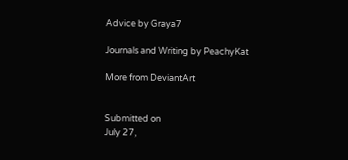Advice by Graya7

Journals and Writing by PeachyKat

More from DeviantArt


Submitted on
July 27,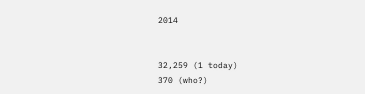2014


32,259 (1 today)
370 (who?)